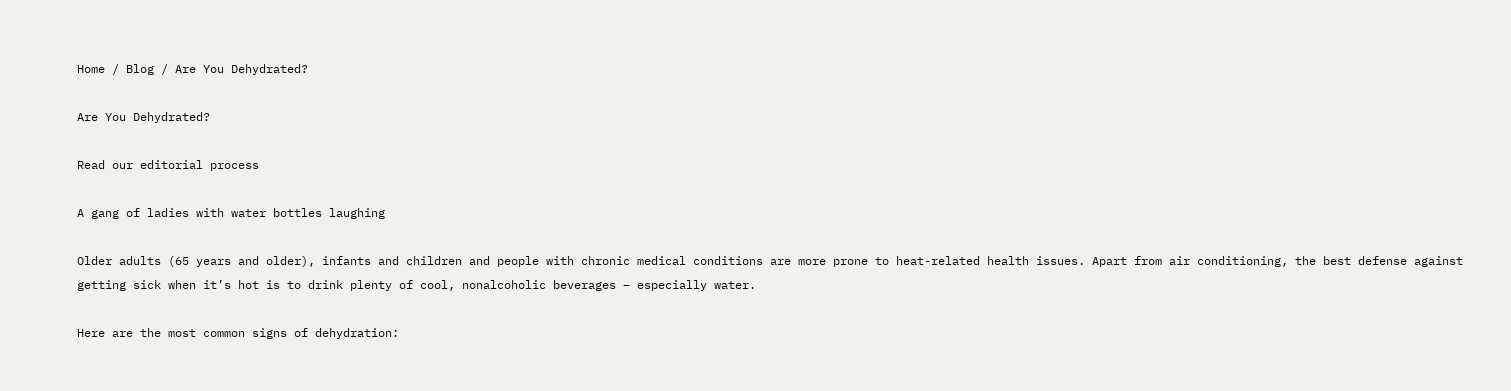Home / Blog / Are You Dehydrated?

Are You Dehydrated?

Read our editorial process

A gang of ladies with water bottles laughing

Older adults (65 years and older), infants and children and people with chronic medical conditions are more prone to heat-related health issues. Apart from air conditioning, the best defense against getting sick when it’s hot is to drink plenty of cool, nonalcoholic beverages – especially water.

Here are the most common signs of dehydration: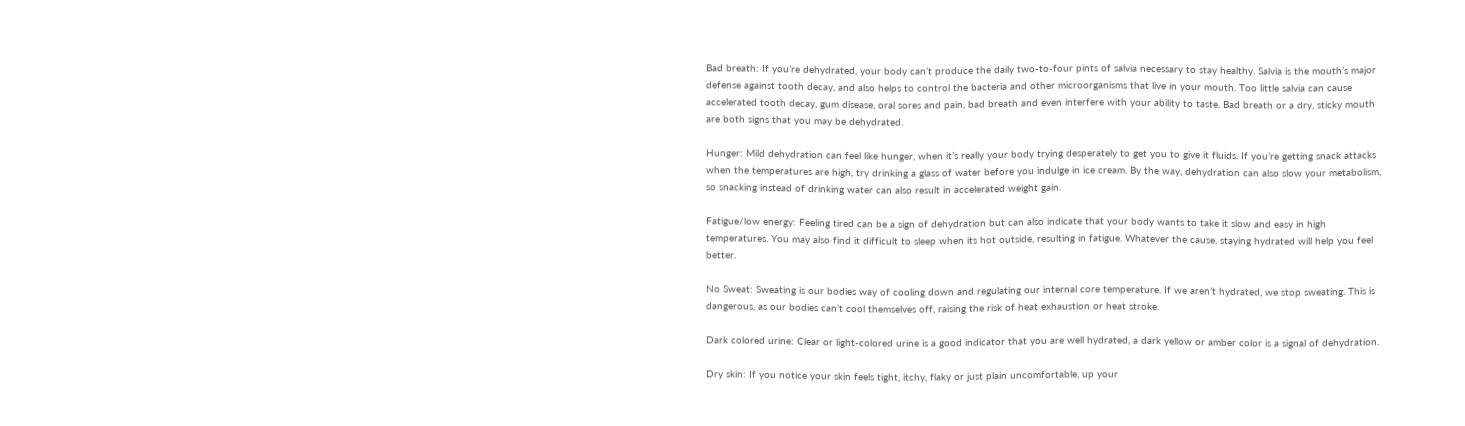Bad breath: If you’re dehydrated, your body can’t produce the daily two-to-four pints of salvia necessary to stay healthy. Salvia is the mouth’s major defense against tooth decay, and also helps to control the bacteria and other microorganisms that live in your mouth. Too little salvia can cause accelerated tooth decay, gum disease, oral sores and pain, bad breath and even interfere with your ability to taste. Bad breath or a dry, sticky mouth are both signs that you may be dehydrated.

Hunger: Mild dehydration can feel like hunger, when it’s really your body trying desperately to get you to give it fluids. If you’re getting snack attacks when the temperatures are high, try drinking a glass of water before you indulge in ice cream. By the way, dehydration can also slow your metabolism, so snacking instead of drinking water can also result in accelerated weight gain.

Fatigue/low energy: Feeling tired can be a sign of dehydration but can also indicate that your body wants to take it slow and easy in high temperatures. You may also find it difficult to sleep when its hot outside, resulting in fatigue. Whatever the cause, staying hydrated will help you feel better.

No Sweat: Sweating is our bodies way of cooling down and regulating our internal core temperature. If we aren’t hydrated, we stop sweating. This is dangerous, as our bodies can’t cool themselves off, raising the risk of heat exhaustion or heat stroke.

Dark colored urine: Clear or light-colored urine is a good indicator that you are well hydrated, a dark yellow or amber color is a signal of dehydration.

Dry skin: If you notice your skin feels tight, itchy, flaky or just plain uncomfortable, up your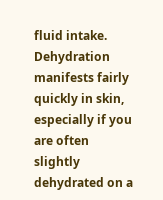fluid intake. Dehydration manifests fairly quickly in skin, especially if you are often slightly dehydrated on a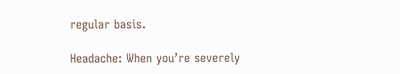regular basis.

Headache: When you’re severely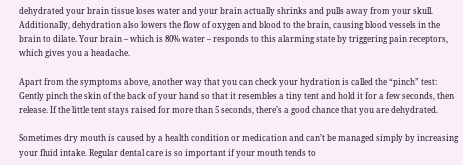dehydrated your brain tissue loses water and your brain actually shrinks and pulls away from your skull. Additionally, dehydration also lowers the flow of oxygen and blood to the brain, causing blood vessels in the brain to dilate. Your brain – which is 80% water – responds to this alarming state by triggering pain receptors, which gives you a headache.

Apart from the symptoms above, another way that you can check your hydration is called the “pinch” test: Gently pinch the skin of the back of your hand so that it resembles a tiny tent and hold it for a few seconds, then release. If the little tent stays raised for more than 5 seconds, there’s a good chance that you are dehydrated.

Sometimes dry mouth is caused by a health condition or medication and can’t be managed simply by increasing your fluid intake. Regular dental care is so important if your mouth tends to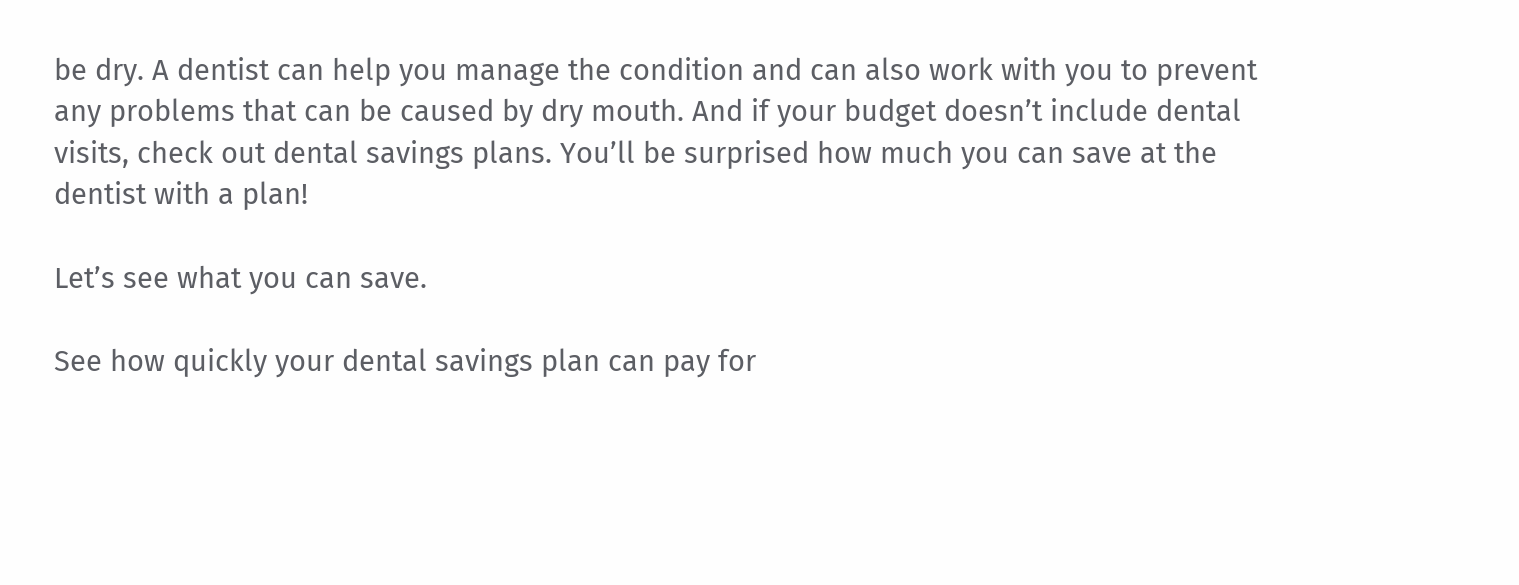be dry. A dentist can help you manage the condition and can also work with you to prevent any problems that can be caused by dry mouth. And if your budget doesn’t include dental visits, check out dental savings plans. You’ll be surprised how much you can save at the dentist with a plan!

Let’s see what you can save.

See how quickly your dental savings plan can pay for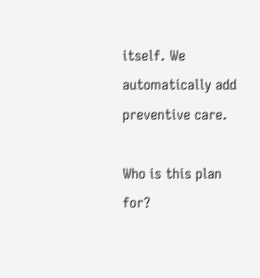itself. We automatically add preventive care.

Who is this plan for?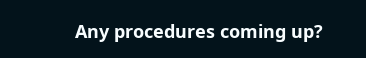Any procedures coming up?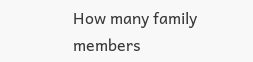How many family members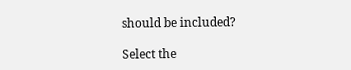should be included?

Select the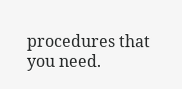procedures that you need.